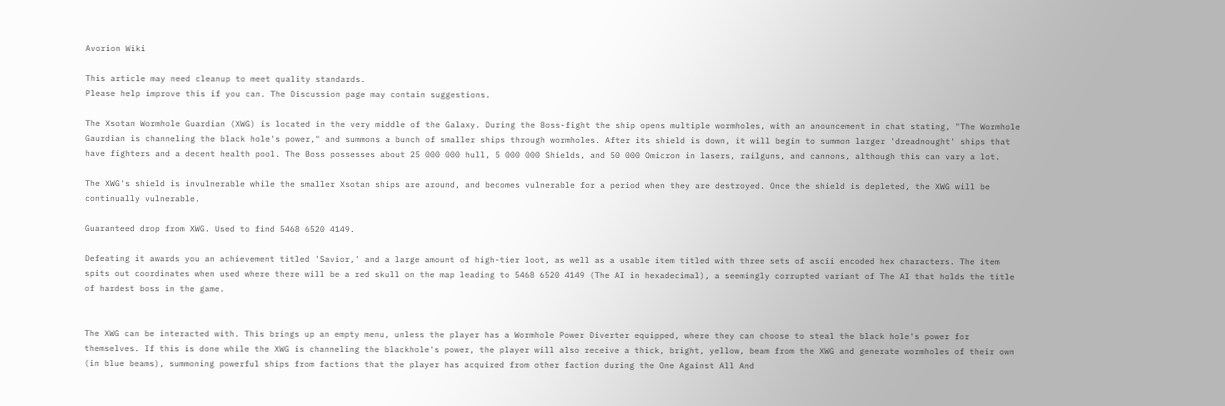Avorion Wiki

This article may need cleanup to meet quality standards.
Please help improve this if you can. The Discussion page may contain suggestions.

The Xsotan Wormhole Guardian (XWG) is located in the very middle of the Galaxy. During the Boss-fight the ship opens multiple wormholes, with an anouncement in chat stating, "The Wormhole Gaurdian is channeling the black hole's power," and summons a bunch of smaller ships through wormholes. After its shield is down, it will begin to summon larger 'dreadnought' ships that have fighters and a decent health pool. The Boss possesses about 25 000 000 hull, 5 000 000 Shields, and 50 000 Omicron in lasers, railguns, and cannons, although this can vary a lot.

The XWG's shield is invulnerable while the smaller Xsotan ships are around, and becomes vulnerable for a period when they are destroyed. Once the shield is depleted, the XWG will be continually vulnerable.

Guaranteed drop from XWG. Used to find 5468 6520 4149.

Defeating it awards you an achievement titled 'Savior,' and a large amount of high-tier loot, as well as a usable item titled with three sets of ascii encoded hex characters. The item spits out coordinates when used where there will be a red skull on the map leading to 5468 6520 4149 (The AI in hexadecimal), a seemingly corrupted variant of The AI that holds the title of hardest boss in the game.


The XWG can be interacted with. This brings up an empty menu, unless the player has a Wormhole Power Diverter equipped, where they can choose to steal the black hole's power for themselves. If this is done while the XWG is channeling the blackhole's power, the player will also receive a thick, bright, yellow, beam from the XWG and generate wormholes of their own (in blue beams), summoning powerful ships from factions that the player has acquired from other faction during the One Against All And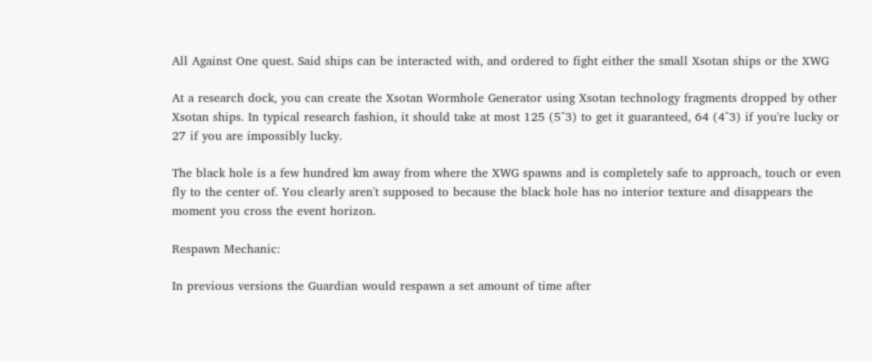All Against One quest. Said ships can be interacted with, and ordered to fight either the small Xsotan ships or the XWG

At a research dock, you can create the Xsotan Wormhole Generator using Xsotan technology fragments dropped by other Xsotan ships. In typical research fashion, it should take at most 125 (5^3) to get it guaranteed, 64 (4^3) if you're lucky or 27 if you are impossibly lucky.

The black hole is a few hundred km away from where the XWG spawns and is completely safe to approach, touch or even fly to the center of. You clearly aren't supposed to because the black hole has no interior texture and disappears the moment you cross the event horizon.

Respawn Mechanic:

In previous versions the Guardian would respawn a set amount of time after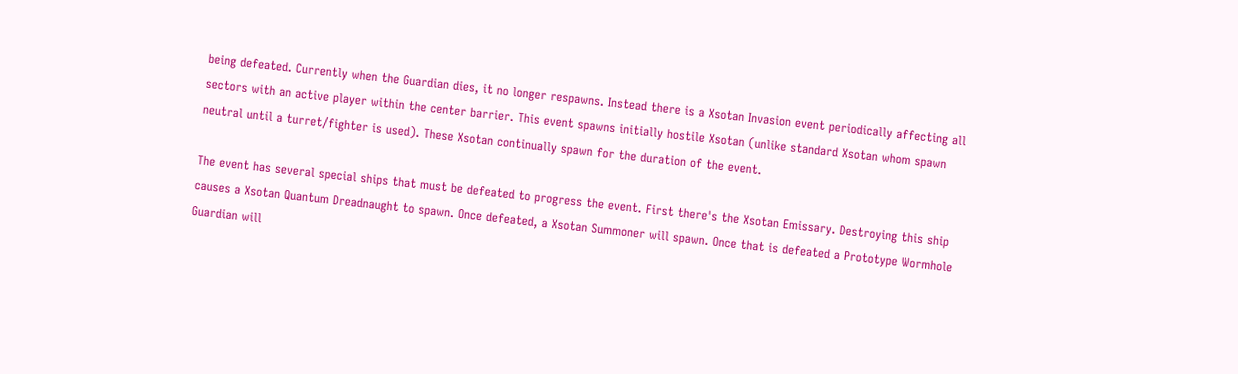being defeated. Currently when the Guardian dies, it no longer respawns. Instead there is a Xsotan Invasion event periodically affecting all sectors with an active player within the center barrier. This event spawns initially hostile Xsotan (unlike standard Xsotan whom spawn neutral until a turret/fighter is used). These Xsotan continually spawn for the duration of the event.

The event has several special ships that must be defeated to progress the event. First there's the Xsotan Emissary. Destroying this ship causes a Xsotan Quantum Dreadnaught to spawn. Once defeated, a Xsotan Summoner will spawn. Once that is defeated a Prototype Wormhole Guardian will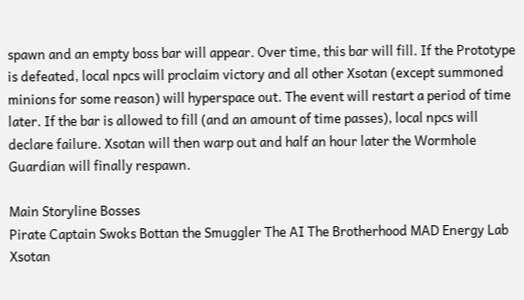spawn and an empty boss bar will appear. Over time, this bar will fill. If the Prototype is defeated, local npcs will proclaim victory and all other Xsotan (except summoned minions for some reason) will hyperspace out. The event will restart a period of time later. If the bar is allowed to fill (and an amount of time passes), local npcs will declare failure. Xsotan will then warp out and half an hour later the Wormhole Guardian will finally respawn.

Main Storyline Bosses
Pirate Captain Swoks Bottan the Smuggler The AI The Brotherhood MAD Energy Lab Xsotan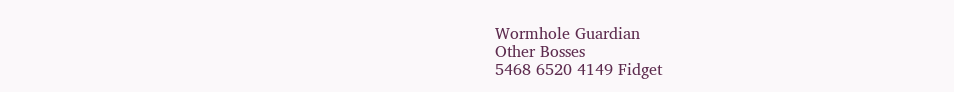Wormhole Guardian
Other Bosses
5468 6520 4149 Fidget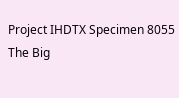Project IHDTX Specimen 8055 The Big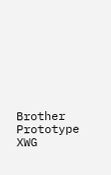Brother Prototype XWG